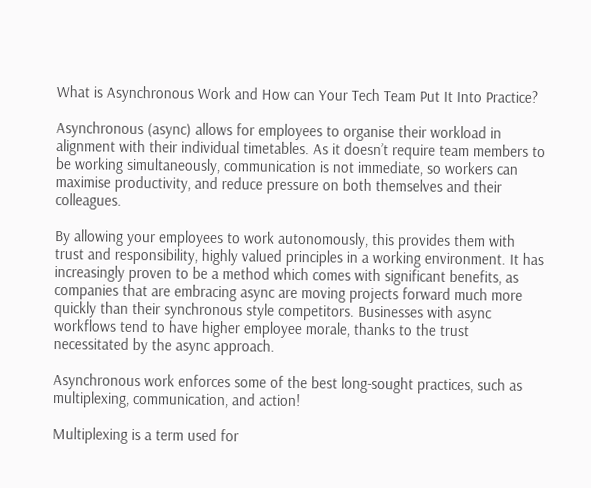What is Asynchronous Work and How can Your Tech Team Put It Into Practice?

Asynchronous (async) allows for employees to organise their workload in alignment with their individual timetables. As it doesn’t require team members to be working simultaneously, communication is not immediate, so workers can maximise productivity, and reduce pressure on both themselves and their colleagues.

By allowing your employees to work autonomously, this provides them with trust and responsibility, highly valued principles in a working environment. It has increasingly proven to be a method which comes with significant benefits, as companies that are embracing async are moving projects forward much more quickly than their synchronous style competitors. Businesses with async workflows tend to have higher employee morale, thanks to the trust necessitated by the async approach.

Asynchronous work enforces some of the best long-sought practices, such as multiplexing, communication, and action!

Multiplexing is a term used for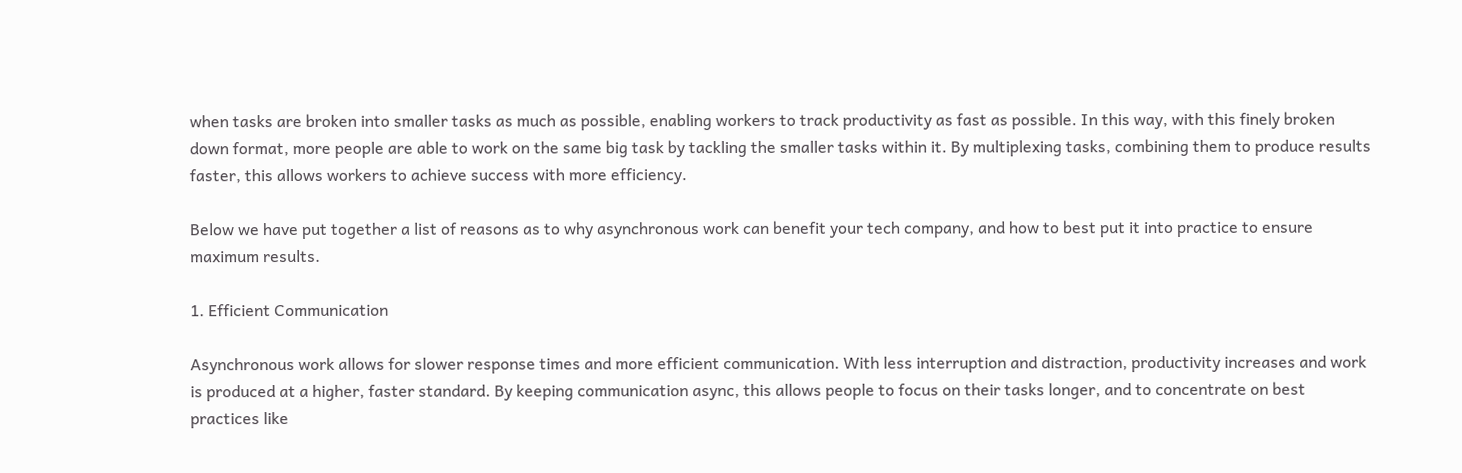when tasks are broken into smaller tasks as much as possible, enabling workers to track productivity as fast as possible. In this way, with this finely broken down format, more people are able to work on the same big task by tackling the smaller tasks within it. By multiplexing tasks, combining them to produce results faster, this allows workers to achieve success with more efficiency.

Below we have put together a list of reasons as to why asynchronous work can benefit your tech company, and how to best put it into practice to ensure maximum results.

1. Efficient Communication

Asynchronous work allows for slower response times and more efficient communication. With less interruption and distraction, productivity increases and work is produced at a higher, faster standard. By keeping communication async, this allows people to focus on their tasks longer, and to concentrate on best practices like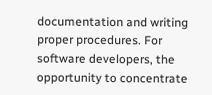documentation and writing proper procedures. For software developers, the opportunity to concentrate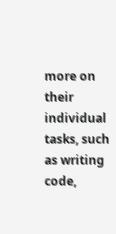more on their individual tasks, such as writing code,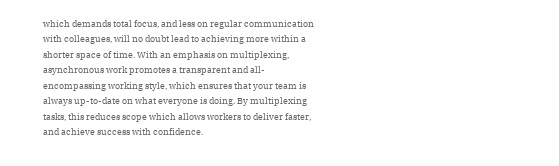which demands total focus, and less on regular communication with colleagues, will no doubt lead to achieving more within a shorter space of time. With an emphasis on multiplexing, asynchronous work promotes a transparent and all-encompassing working style, which ensures that your team is always up-to-date on what everyone is doing. By multiplexing tasks, this reduces scope which allows workers to deliver faster, and achieve success with confidence.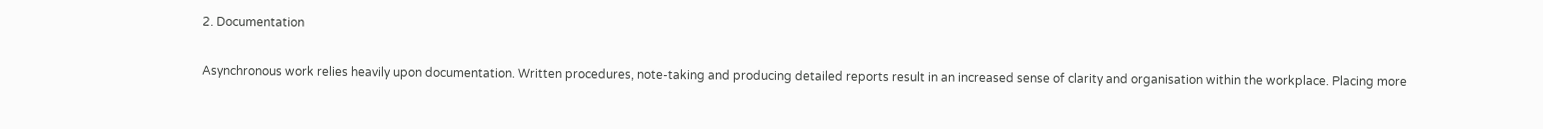2. Documentation

Asynchronous work relies heavily upon documentation. Written procedures, note-taking and producing detailed reports result in an increased sense of clarity and organisation within the workplace. Placing more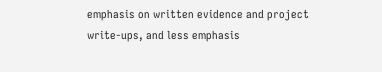emphasis on written evidence and project write-ups, and less emphasis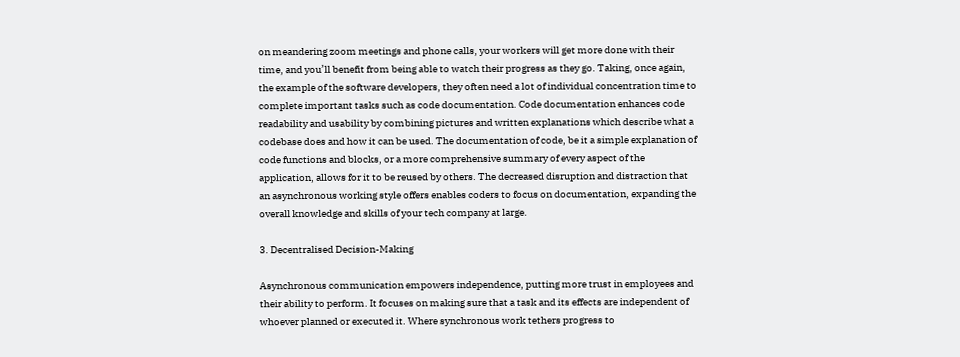on meandering zoom meetings and phone calls, your workers will get more done with their time, and you’ll benefit from being able to watch their progress as they go. Taking, once again, the example of the software developers, they often need a lot of individual concentration time to complete important tasks such as code documentation. Code documentation enhances code readability and usability by combining pictures and written explanations which describe what a codebase does and how it can be used. The documentation of code, be it a simple explanation of code functions and blocks, or a more comprehensive summary of every aspect of the application, allows for it to be reused by others. The decreased disruption and distraction that an asynchronous working style offers enables coders to focus on documentation, expanding the overall knowledge and skills of your tech company at large.

3. Decentralised Decision-Making

Asynchronous communication empowers independence, putting more trust in employees and their ability to perform. It focuses on making sure that a task and its effects are independent of whoever planned or executed it. Where synchronous work tethers progress to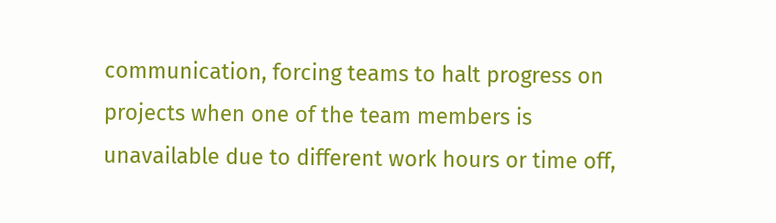communication, forcing teams to halt progress on projects when one of the team members is unavailable due to different work hours or time off,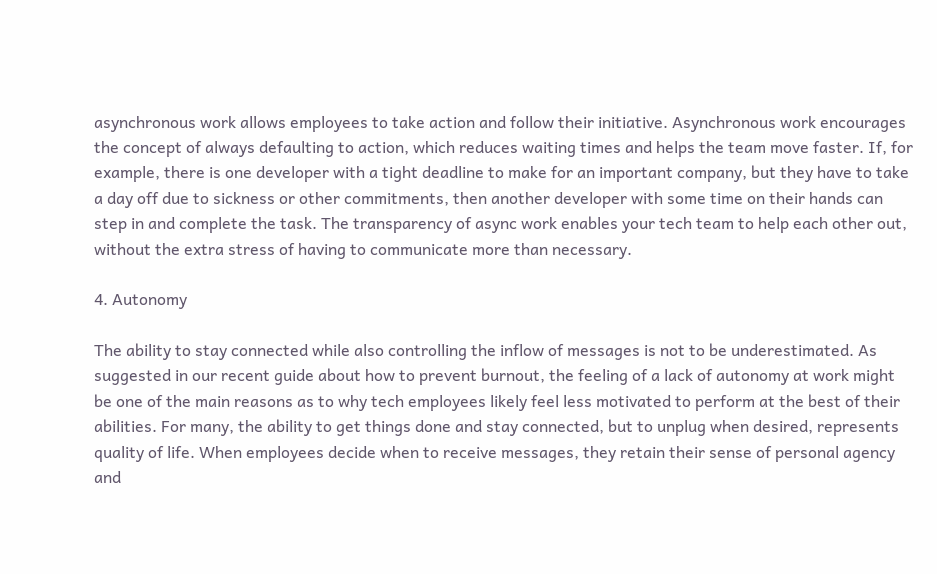asynchronous work allows employees to take action and follow their initiative. Asynchronous work encourages the concept of always defaulting to action, which reduces waiting times and helps the team move faster. If, for example, there is one developer with a tight deadline to make for an important company, but they have to take a day off due to sickness or other commitments, then another developer with some time on their hands can step in and complete the task. The transparency of async work enables your tech team to help each other out, without the extra stress of having to communicate more than necessary.

4. Autonomy

The ability to stay connected while also controlling the inflow of messages is not to be underestimated. As suggested in our recent guide about how to prevent burnout, the feeling of a lack of autonomy at work might be one of the main reasons as to why tech employees likely feel less motivated to perform at the best of their abilities. For many, the ability to get things done and stay connected, but to unplug when desired, represents quality of life. When employees decide when to receive messages, they retain their sense of personal agency and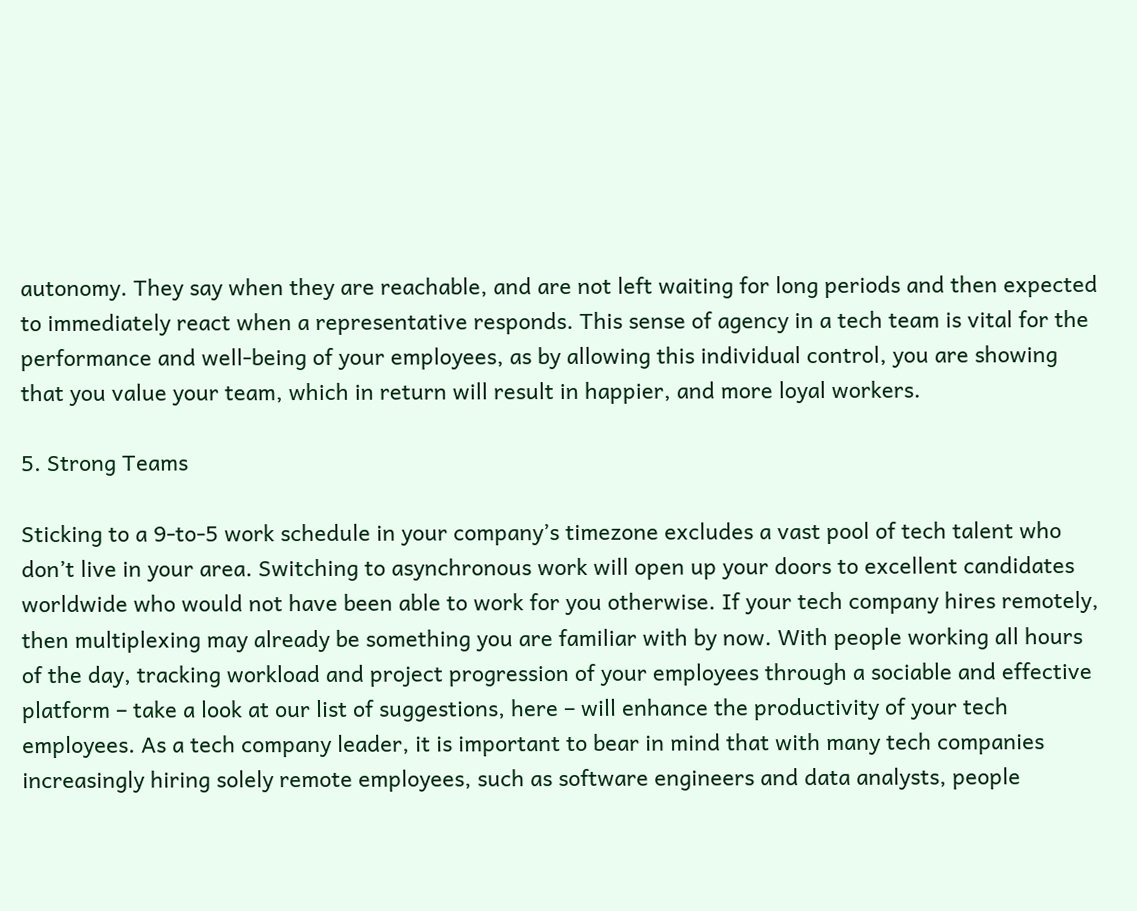autonomy. They say when they are reachable, and are not left waiting for long periods and then expected to immediately react when a representative responds. This sense of agency in a tech team is vital for the performance and well-being of your employees, as by allowing this individual control, you are showing that you value your team, which in return will result in happier, and more loyal workers.

5. Strong Teams

Sticking to a 9-to-5 work schedule in your company’s timezone excludes a vast pool of tech talent who don’t live in your area. Switching to asynchronous work will open up your doors to excellent candidates worldwide who would not have been able to work for you otherwise. If your tech company hires remotely, then multiplexing may already be something you are familiar with by now. With people working all hours of the day, tracking workload and project progression of your employees through a sociable and effective platform – take a look at our list of suggestions, here – will enhance the productivity of your tech employees. As a tech company leader, it is important to bear in mind that with many tech companies increasingly hiring solely remote employees, such as software engineers and data analysts, people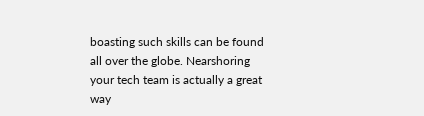boasting such skills can be found all over the globe. Nearshoring your tech team is actually a great way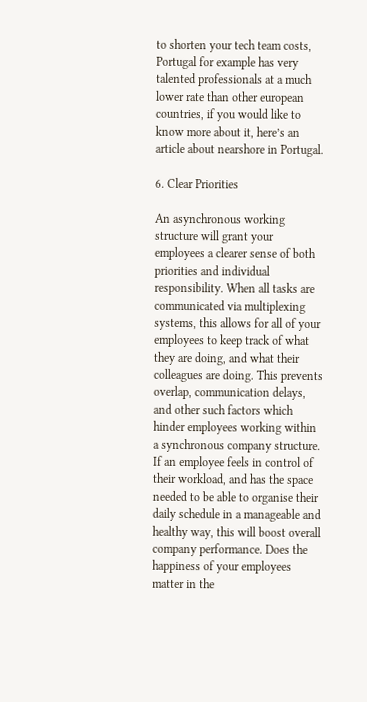to shorten your tech team costs, Portugal for example has very talented professionals at a much lower rate than other european countries, if you would like to know more about it, here’s an article about nearshore in Portugal.

6. Clear Priorities

An asynchronous working structure will grant your employees a clearer sense of both priorities and individual responsibility. When all tasks are communicated via multiplexing systems, this allows for all of your employees to keep track of what they are doing, and what their colleagues are doing. This prevents overlap, communication delays, and other such factors which hinder employees working within a synchronous company structure. If an employee feels in control of their workload, and has the space needed to be able to organise their daily schedule in a manageable and healthy way, this will boost overall company performance. Does the happiness of your employees matter in the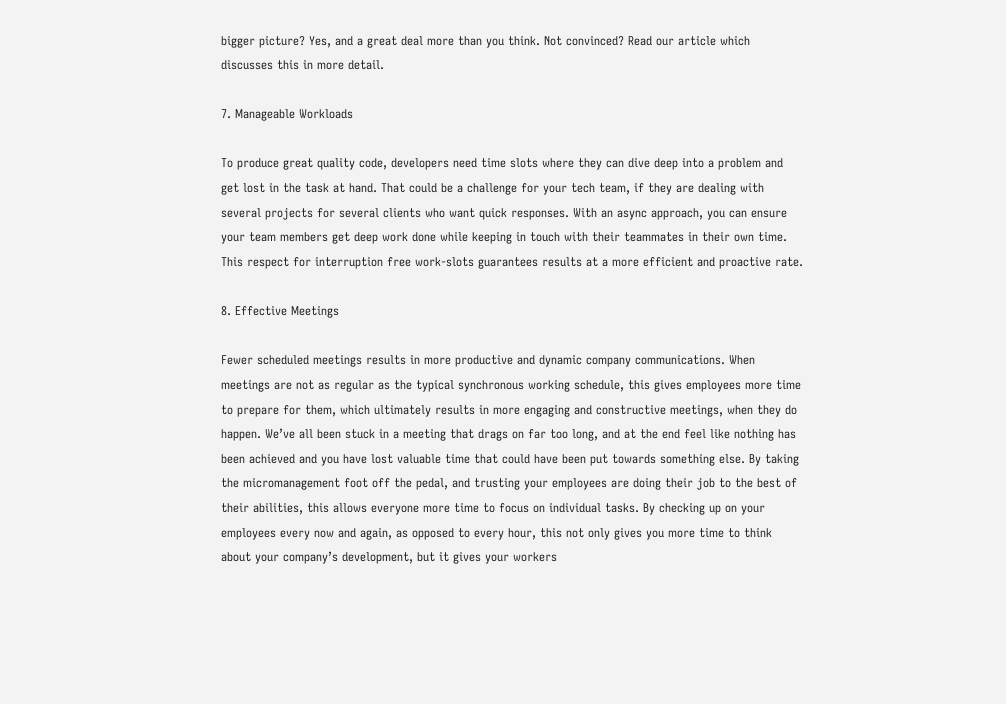bigger picture? Yes, and a great deal more than you think. Not convinced? Read our article which discusses this in more detail.

7. Manageable Workloads

To produce great quality code, developers need time slots where they can dive deep into a problem and get lost in the task at hand. That could be a challenge for your tech team, if they are dealing with several projects for several clients who want quick responses. With an async approach, you can ensure your team members get deep work done while keeping in touch with their teammates in their own time. This respect for interruption free work-slots guarantees results at a more efficient and proactive rate.

8. Effective Meetings

Fewer scheduled meetings results in more productive and dynamic company communications. When meetings are not as regular as the typical synchronous working schedule, this gives employees more time to prepare for them, which ultimately results in more engaging and constructive meetings, when they do happen. We’ve all been stuck in a meeting that drags on far too long, and at the end feel like nothing has been achieved and you have lost valuable time that could have been put towards something else. By taking the micromanagement foot off the pedal, and trusting your employees are doing their job to the best of their abilities, this allows everyone more time to focus on individual tasks. By checking up on your employees every now and again, as opposed to every hour, this not only gives you more time to think about your company’s development, but it gives your workers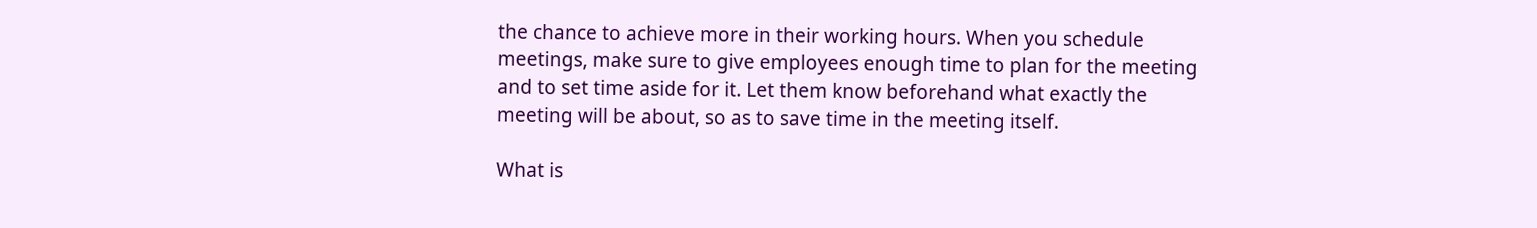the chance to achieve more in their working hours. When you schedule meetings, make sure to give employees enough time to plan for the meeting and to set time aside for it. Let them know beforehand what exactly the meeting will be about, so as to save time in the meeting itself.

What is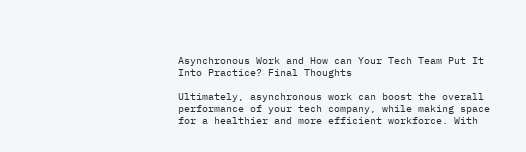Asynchronous Work and How can Your Tech Team Put It Into Practice? Final Thoughts

Ultimately, asynchronous work can boost the overall performance of your tech company, while making space for a healthier and more efficient workforce. With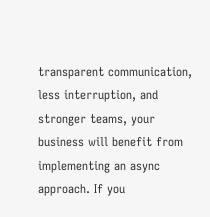transparent communication, less interruption, and stronger teams, your business will benefit from implementing an async approach. If you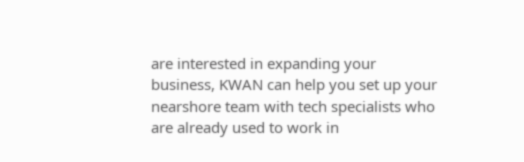are interested in expanding your business, KWAN can help you set up your nearshore team with tech specialists who are already used to work in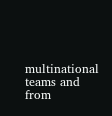multinational teams and from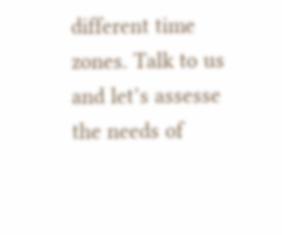different time zones. Talk to us and let’s assesse the needs of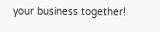your business together!